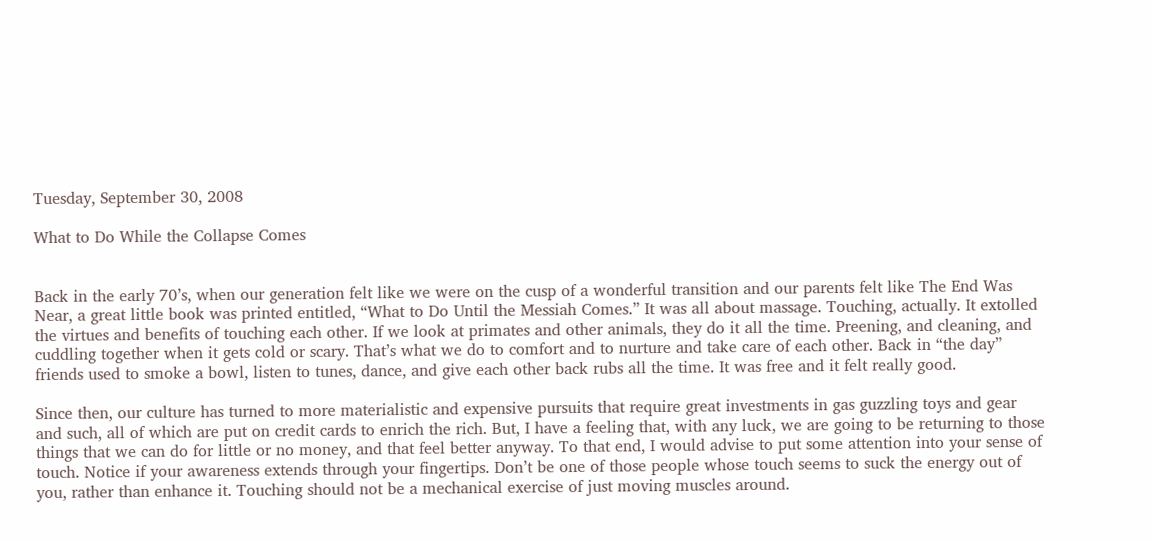Tuesday, September 30, 2008

What to Do While the Collapse Comes


Back in the early 70’s, when our generation felt like we were on the cusp of a wonderful transition and our parents felt like The End Was Near, a great little book was printed entitled, “What to Do Until the Messiah Comes.” It was all about massage. Touching, actually. It extolled the virtues and benefits of touching each other. If we look at primates and other animals, they do it all the time. Preening, and cleaning, and cuddling together when it gets cold or scary. That’s what we do to comfort and to nurture and take care of each other. Back in “the day” friends used to smoke a bowl, listen to tunes, dance, and give each other back rubs all the time. It was free and it felt really good.

Since then, our culture has turned to more materialistic and expensive pursuits that require great investments in gas guzzling toys and gear and such, all of which are put on credit cards to enrich the rich. But, I have a feeling that, with any luck, we are going to be returning to those things that we can do for little or no money, and that feel better anyway. To that end, I would advise to put some attention into your sense of touch. Notice if your awareness extends through your fingertips. Don’t be one of those people whose touch seems to suck the energy out of you, rather than enhance it. Touching should not be a mechanical exercise of just moving muscles around.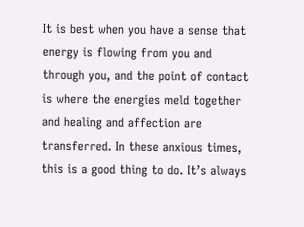It is best when you have a sense that energy is flowing from you and through you, and the point of contact is where the energies meld together and healing and affection are transferred. In these anxious times, this is a good thing to do. It’s always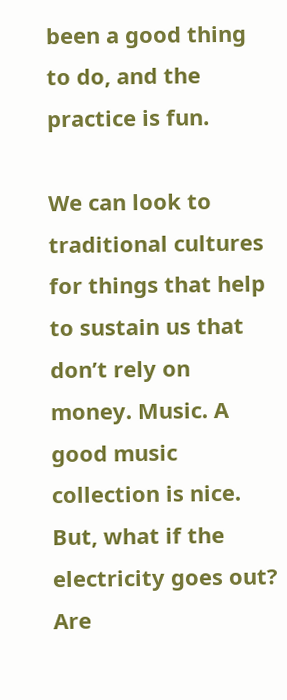been a good thing to do, and the practice is fun.

We can look to traditional cultures for things that help to sustain us that don’t rely on money. Music. A good music collection is nice. But, what if the electricity goes out? Are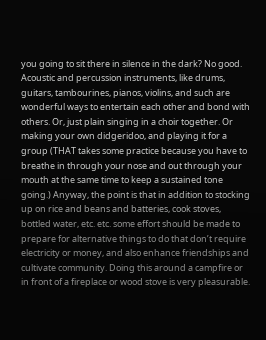you going to sit there in silence in the dark? No good. Acoustic and percussion instruments, like drums, guitars, tambourines, pianos, violins, and such are wonderful ways to entertain each other and bond with others. Or, just plain singing in a choir together. Or making your own didgeridoo, and playing it for a group (THAT takes some practice because you have to breathe in through your nose and out through your mouth at the same time to keep a sustained tone going.) Anyway, the point is that in addition to stocking up on rice and beans and batteries, cook stoves, bottled water, etc. etc. some effort should be made to prepare for alternative things to do that don’t require electricity or money, and also enhance friendships and cultivate community. Doing this around a campfire or in front of a fireplace or wood stove is very pleasurable.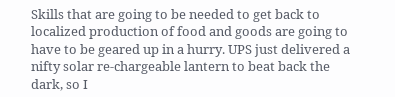Skills that are going to be needed to get back to localized production of food and goods are going to have to be geared up in a hurry. UPS just delivered a nifty solar re-chargeable lantern to beat back the dark, so I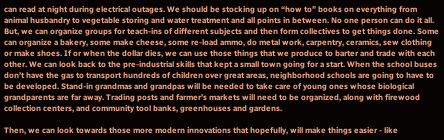can read at night during electrical outages. We should be stocking up on “how to” books on everything from animal husbandry to vegetable storing and water treatment and all points in between. No one person can do it all. But, we can organize groups for teach-ins of different subjects and then form collectives to get things done. Some can organize a bakery, some make cheese, some re-load ammo, do metal work, carpentry, ceramics, sew clothing or make shoes. If or when the dollar dies, we can use those things that we produce to barter and trade with each other. We can look back to the pre-industrial skills that kept a small town going for a start. When the school buses don’t have the gas to transport hundreds of children over great areas, neighborhood schools are going to have to be developed. Stand-in grandmas and grandpas will be needed to take care of young ones whose biological grandparents are far away. Trading posts and farmer’s markets will need to be organized, along with firewood collection centers, and community tool banks, greenhouses and gardens.

Then, we can look towards those more modern innovations that hopefully, will make things easier - like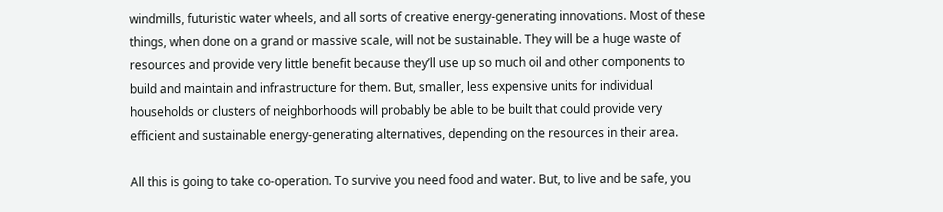windmills, futuristic water wheels, and all sorts of creative energy-generating innovations. Most of these things, when done on a grand or massive scale, will not be sustainable. They will be a huge waste of resources and provide very little benefit because they’ll use up so much oil and other components to build and maintain and infrastructure for them. But, smaller, less expensive units for individual households or clusters of neighborhoods will probably be able to be built that could provide very efficient and sustainable energy-generating alternatives, depending on the resources in their area.

All this is going to take co-operation. To survive you need food and water. But, to live and be safe, you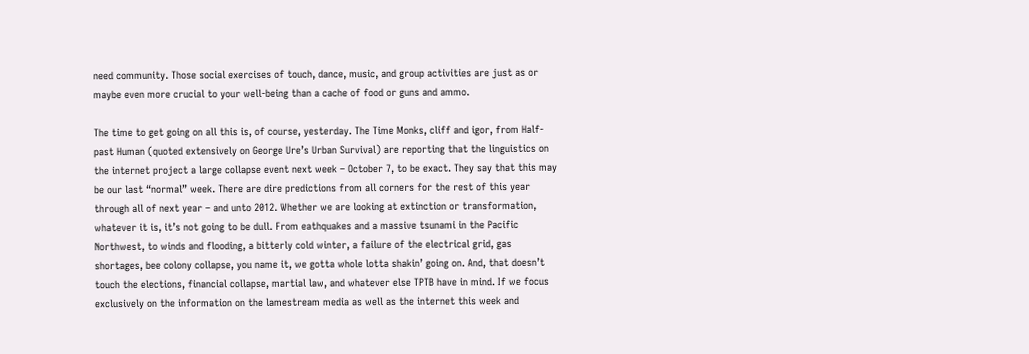need community. Those social exercises of touch, dance, music, and group activities are just as or maybe even more crucial to your well-being than a cache of food or guns and ammo.

The time to get going on all this is, of course, yesterday. The Time Monks, cliff and igor, from Half-past Human (quoted extensively on George Ure’s Urban Survival) are reporting that the linguistics on the internet project a large collapse event next week – October 7, to be exact. They say that this may be our last “normal” week. There are dire predictions from all corners for the rest of this year through all of next year – and unto 2012. Whether we are looking at extinction or transformation, whatever it is, it’s not going to be dull. From eathquakes and a massive tsunami in the Pacific Northwest, to winds and flooding, a bitterly cold winter, a failure of the electrical grid, gas shortages, bee colony collapse, you name it, we gotta whole lotta shakin’ going on. And, that doesn’t touch the elections, financial collapse, martial law, and whatever else TPTB have in mind. If we focus exclusively on the information on the lamestream media as well as the internet this week and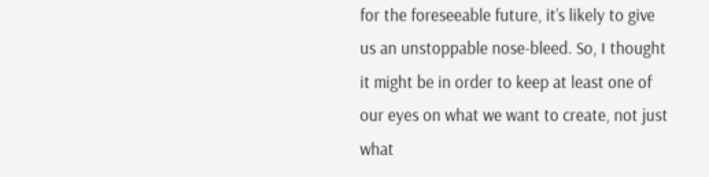for the foreseeable future, it’s likely to give us an unstoppable nose-bleed. So, I thought it might be in order to keep at least one of our eyes on what we want to create, not just what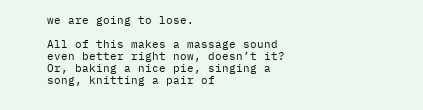we are going to lose.

All of this makes a massage sound even better right now, doesn’t it? Or, baking a nice pie, singing a song, knitting a pair of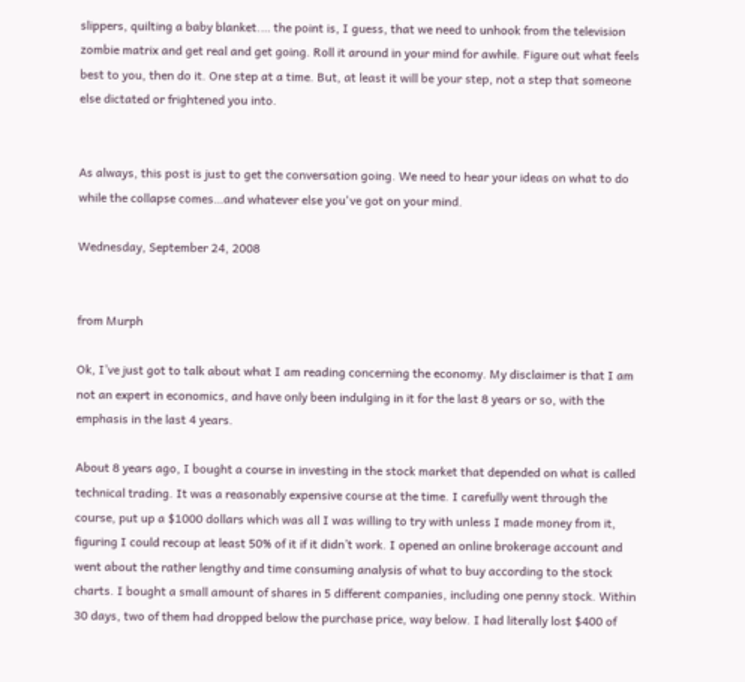slippers, quilting a baby blanket.… the point is, I guess, that we need to unhook from the television zombie matrix and get real and get going. Roll it around in your mind for awhile. Figure out what feels best to you, then do it. One step at a time. But, at least it will be your step, not a step that someone else dictated or frightened you into.


As always, this post is just to get the conversation going. We need to hear your ideas on what to do while the collapse comes…and whatever else you've got on your mind.

Wednesday, September 24, 2008


from Murph

Ok, I’ve just got to talk about what I am reading concerning the economy. My disclaimer is that I am not an expert in economics, and have only been indulging in it for the last 8 years or so, with the emphasis in the last 4 years.

About 8 years ago, I bought a course in investing in the stock market that depended on what is called technical trading. It was a reasonably expensive course at the time. I carefully went through the course, put up a $1000 dollars which was all I was willing to try with unless I made money from it, figuring I could recoup at least 50% of it if it didn’t work. I opened an online brokerage account and went about the rather lengthy and time consuming analysis of what to buy according to the stock charts. I bought a small amount of shares in 5 different companies, including one penny stock. Within 30 days, two of them had dropped below the purchase price, way below. I had literally lost $400 of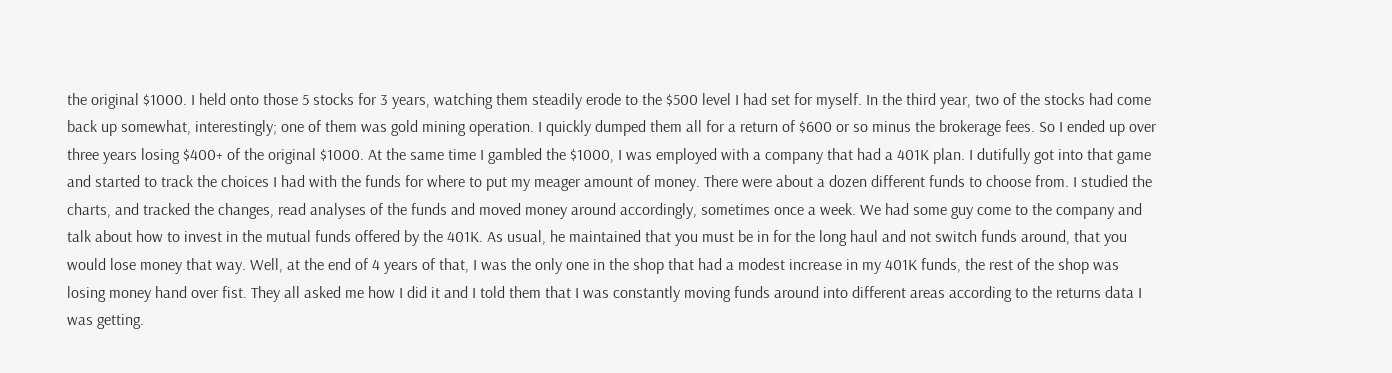the original $1000. I held onto those 5 stocks for 3 years, watching them steadily erode to the $500 level I had set for myself. In the third year, two of the stocks had come back up somewhat, interestingly; one of them was gold mining operation. I quickly dumped them all for a return of $600 or so minus the brokerage fees. So I ended up over three years losing $400+ of the original $1000. At the same time I gambled the $1000, I was employed with a company that had a 401K plan. I dutifully got into that game and started to track the choices I had with the funds for where to put my meager amount of money. There were about a dozen different funds to choose from. I studied the charts, and tracked the changes, read analyses of the funds and moved money around accordingly, sometimes once a week. We had some guy come to the company and talk about how to invest in the mutual funds offered by the 401K. As usual, he maintained that you must be in for the long haul and not switch funds around, that you would lose money that way. Well, at the end of 4 years of that, I was the only one in the shop that had a modest increase in my 401K funds, the rest of the shop was losing money hand over fist. They all asked me how I did it and I told them that I was constantly moving funds around into different areas according to the returns data I was getting.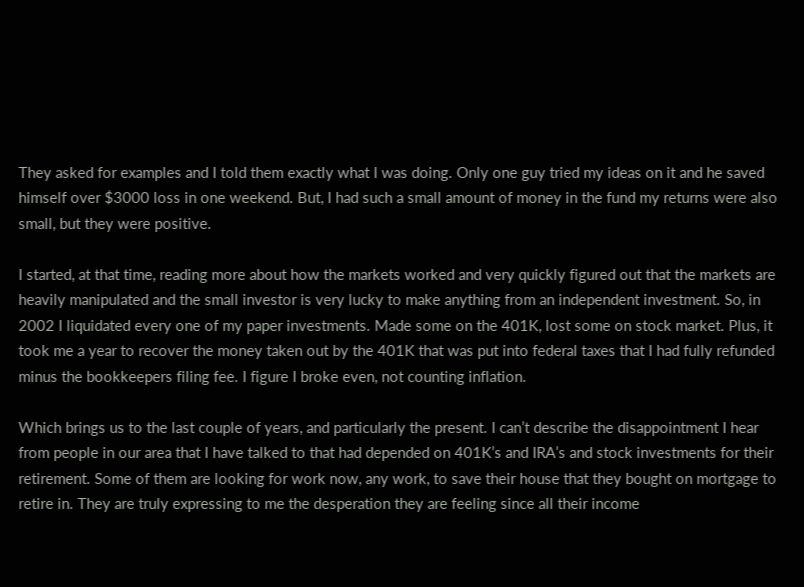They asked for examples and I told them exactly what I was doing. Only one guy tried my ideas on it and he saved himself over $3000 loss in one weekend. But, I had such a small amount of money in the fund my returns were also small, but they were positive.

I started, at that time, reading more about how the markets worked and very quickly figured out that the markets are heavily manipulated and the small investor is very lucky to make anything from an independent investment. So, in 2002 I liquidated every one of my paper investments. Made some on the 401K, lost some on stock market. Plus, it took me a year to recover the money taken out by the 401K that was put into federal taxes that I had fully refunded minus the bookkeepers filing fee. I figure I broke even, not counting inflation.

Which brings us to the last couple of years, and particularly the present. I can’t describe the disappointment I hear from people in our area that I have talked to that had depended on 401K’s and IRA’s and stock investments for their retirement. Some of them are looking for work now, any work, to save their house that they bought on mortgage to retire in. They are truly expressing to me the desperation they are feeling since all their income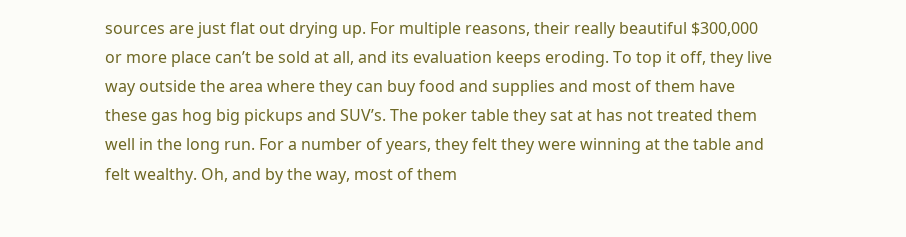sources are just flat out drying up. For multiple reasons, their really beautiful $300,000 or more place can’t be sold at all, and its evaluation keeps eroding. To top it off, they live way outside the area where they can buy food and supplies and most of them have these gas hog big pickups and SUV’s. The poker table they sat at has not treated them well in the long run. For a number of years, they felt they were winning at the table and felt wealthy. Oh, and by the way, most of them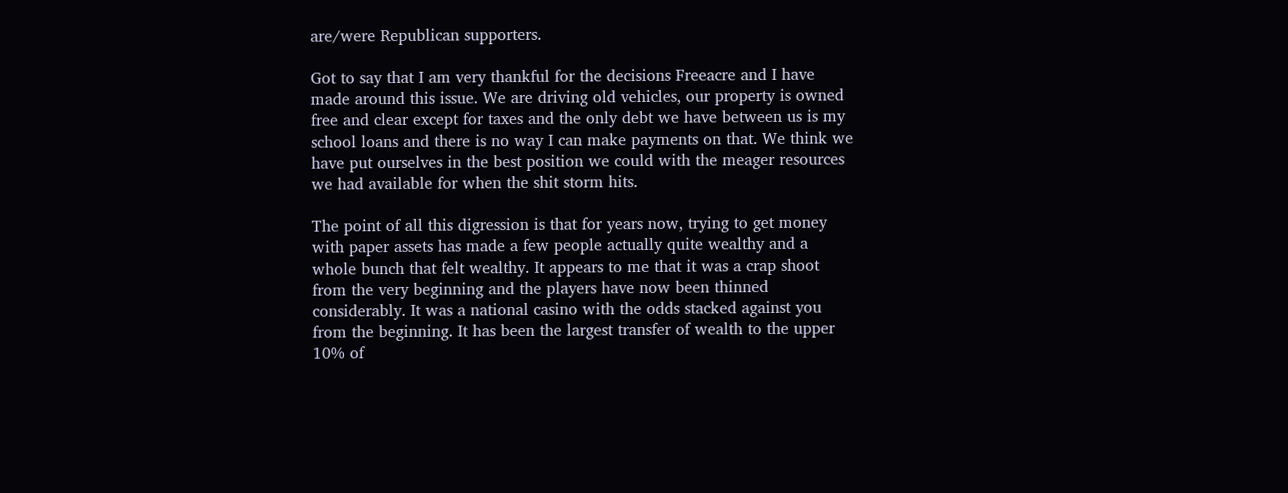are/were Republican supporters.

Got to say that I am very thankful for the decisions Freeacre and I have made around this issue. We are driving old vehicles, our property is owned free and clear except for taxes and the only debt we have between us is my school loans and there is no way I can make payments on that. We think we have put ourselves in the best position we could with the meager resources we had available for when the shit storm hits.

The point of all this digression is that for years now, trying to get money with paper assets has made a few people actually quite wealthy and a whole bunch that felt wealthy. It appears to me that it was a crap shoot from the very beginning and the players have now been thinned considerably. It was a national casino with the odds stacked against you from the beginning. It has been the largest transfer of wealth to the upper 10% of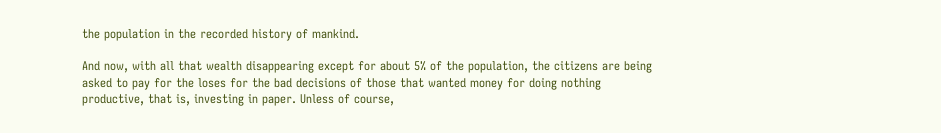the population in the recorded history of mankind.

And now, with all that wealth disappearing except for about 5% of the population, the citizens are being asked to pay for the loses for the bad decisions of those that wanted money for doing nothing productive, that is, investing in paper. Unless of course,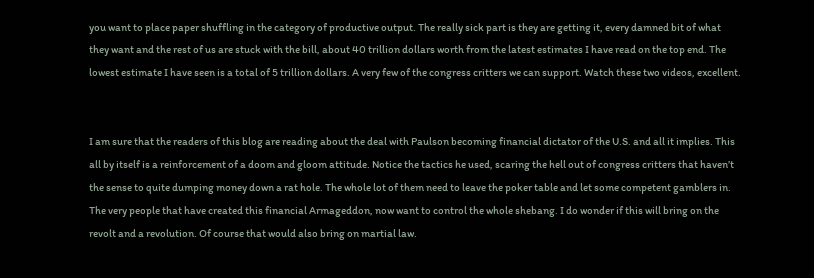you want to place paper shuffling in the category of productive output. The really sick part is they are getting it, every damned bit of what they want and the rest of us are stuck with the bill, about 40 trillion dollars worth from the latest estimates I have read on the top end. The lowest estimate I have seen is a total of 5 trillion dollars. A very few of the congress critters we can support. Watch these two videos, excellent.


I am sure that the readers of this blog are reading about the deal with Paulson becoming financial dictator of the U.S. and all it implies. This all by itself is a reinforcement of a doom and gloom attitude. Notice the tactics he used, scaring the hell out of congress critters that haven’t the sense to quite dumping money down a rat hole. The whole lot of them need to leave the poker table and let some competent gamblers in. The very people that have created this financial Armageddon, now want to control the whole shebang. I do wonder if this will bring on the revolt and a revolution. Of course that would also bring on martial law.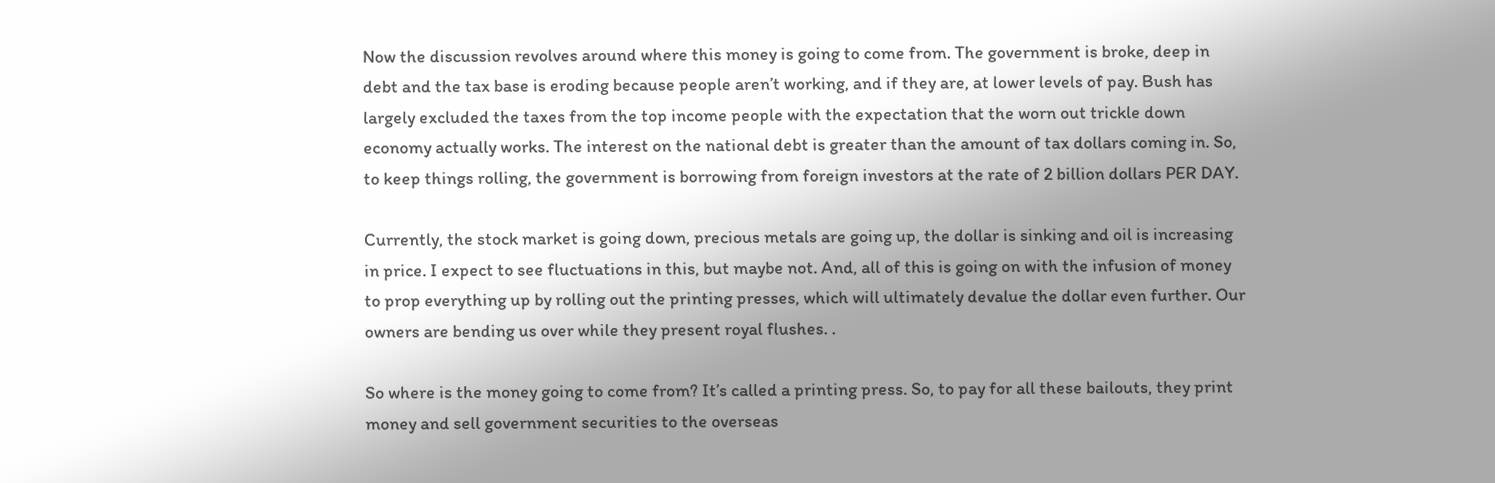Now the discussion revolves around where this money is going to come from. The government is broke, deep in debt and the tax base is eroding because people aren’t working, and if they are, at lower levels of pay. Bush has largely excluded the taxes from the top income people with the expectation that the worn out trickle down economy actually works. The interest on the national debt is greater than the amount of tax dollars coming in. So, to keep things rolling, the government is borrowing from foreign investors at the rate of 2 billion dollars PER DAY.

Currently, the stock market is going down, precious metals are going up, the dollar is sinking and oil is increasing in price. I expect to see fluctuations in this, but maybe not. And, all of this is going on with the infusion of money to prop everything up by rolling out the printing presses, which will ultimately devalue the dollar even further. Our owners are bending us over while they present royal flushes. .

So where is the money going to come from? It’s called a printing press. So, to pay for all these bailouts, they print money and sell government securities to the overseas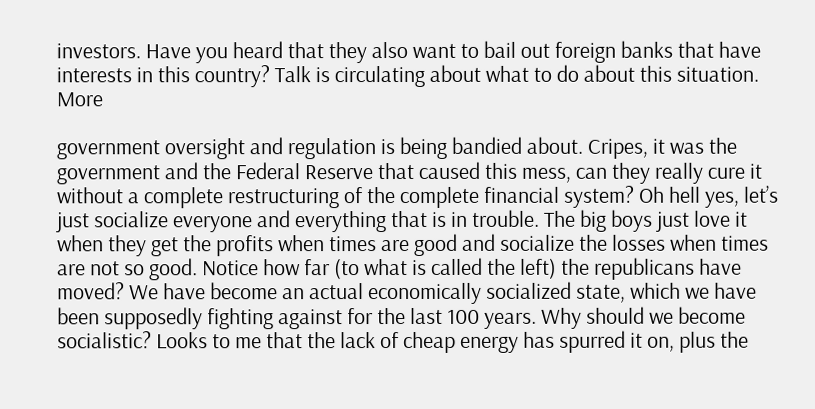investors. Have you heard that they also want to bail out foreign banks that have interests in this country? Talk is circulating about what to do about this situation. More

government oversight and regulation is being bandied about. Cripes, it was the government and the Federal Reserve that caused this mess, can they really cure it without a complete restructuring of the complete financial system? Oh hell yes, let’s just socialize everyone and everything that is in trouble. The big boys just love it when they get the profits when times are good and socialize the losses when times are not so good. Notice how far (to what is called the left) the republicans have moved? We have become an actual economically socialized state, which we have been supposedly fighting against for the last 100 years. Why should we become socialistic? Looks to me that the lack of cheap energy has spurred it on, plus the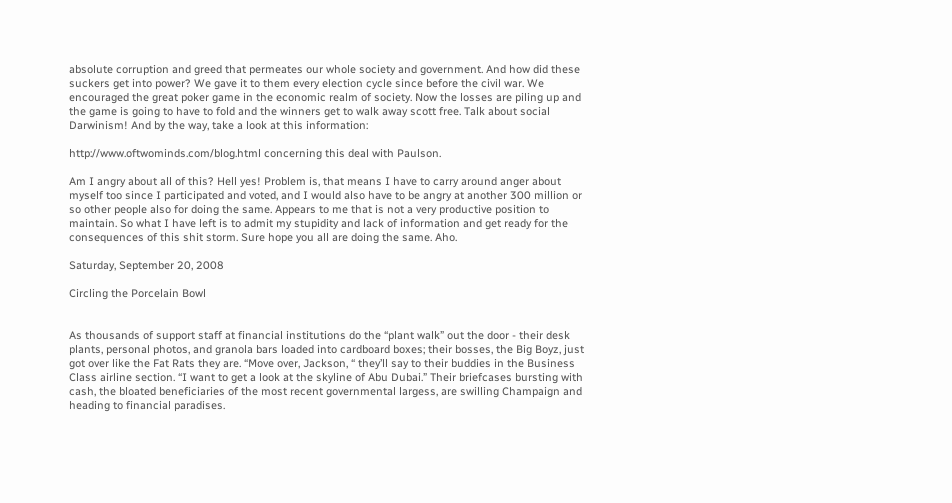absolute corruption and greed that permeates our whole society and government. And how did these suckers get into power? We gave it to them every election cycle since before the civil war. We encouraged the great poker game in the economic realm of society. Now the losses are piling up and the game is going to have to fold and the winners get to walk away scott free. Talk about social Darwinism! And by the way, take a look at this information:

http://www.oftwominds.com/blog.html concerning this deal with Paulson.

Am I angry about all of this? Hell yes! Problem is, that means I have to carry around anger about myself too since I participated and voted, and I would also have to be angry at another 300 million or so other people also for doing the same. Appears to me that is not a very productive position to maintain. So what I have left is to admit my stupidity and lack of information and get ready for the consequences of this shit storm. Sure hope you all are doing the same. Aho.

Saturday, September 20, 2008

Circling the Porcelain Bowl


As thousands of support staff at financial institutions do the “plant walk” out the door - their desk plants, personal photos, and granola bars loaded into cardboard boxes; their bosses, the Big Boyz, just got over like the Fat Rats they are. “Move over, Jackson, “ they’ll say to their buddies in the Business Class airline section. “I want to get a look at the skyline of Abu Dubai.” Their briefcases bursting with cash, the bloated beneficiaries of the most recent governmental largess, are swilling Champaign and heading to financial paradises.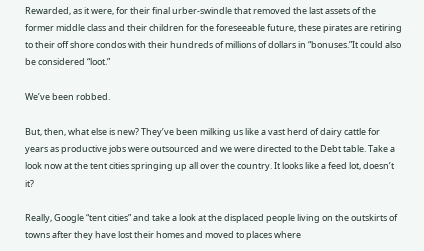Rewarded, as it were, for their final urber-swindle that removed the last assets of the former middle class and their children for the foreseeable future, these pirates are retiring to their off shore condos with their hundreds of millions of dollars in “bonuses.”It could also be considered “loot.”

We’ve been robbed.

But, then, what else is new? They’ve been milking us like a vast herd of dairy cattle for years as productive jobs were outsourced and we were directed to the Debt table. Take a look now at the tent cities springing up all over the country. It looks like a feed lot, doesn’t it?

Really, Google “tent cities” and take a look at the displaced people living on the outskirts of towns after they have lost their homes and moved to places where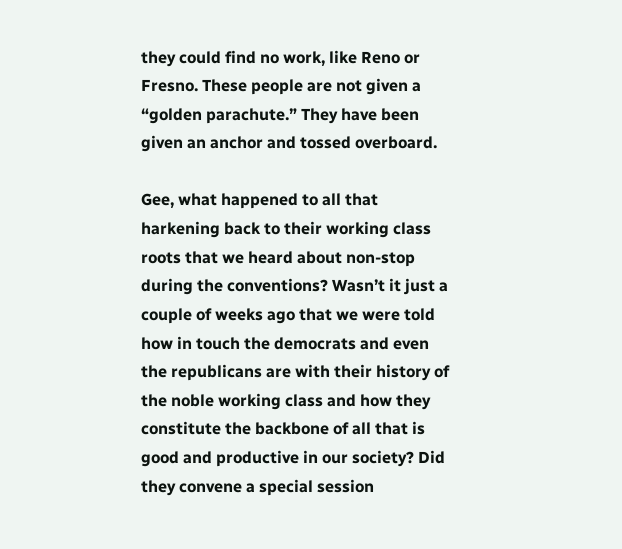they could find no work, like Reno or Fresno. These people are not given a “golden parachute.” They have been given an anchor and tossed overboard.

Gee, what happened to all that harkening back to their working class roots that we heard about non-stop during the conventions? Wasn’t it just a couple of weeks ago that we were told how in touch the democrats and even the republicans are with their history of the noble working class and how they constitute the backbone of all that is good and productive in our society? Did they convene a special session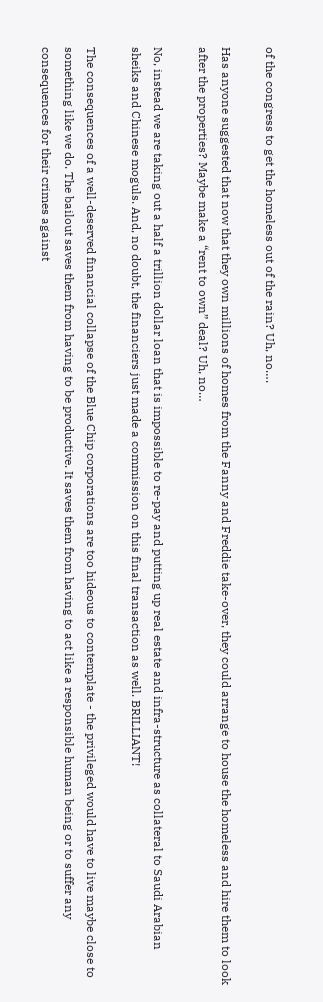of the congress to get the homeless out of the rain? Uh, no….

Has anyone suggested that now that they own millions of homes from the Fanny and Freddie take-over, they could arrange to house the homeless and hire them to look after the properties? Maybe make a “rent to own” deal? Uh, no…

No, instead we are taking out a half a trillion dollar loan that is impossible to re-pay and putting up real estate and infra-structure as collateral to Saudi Arabian sheiks and Chinese moguls. And, no doubt, the financiers just made a commission on this final transaction as well. BRILLIANT!

The consequences of a well-deserved financial collapse of the Blue Chip corporations are too hideous to contemplate - the privileged would have to live maybe close to something like we do. The bailout saves them from having to be productive. It saves them from having to act like a responsible human being or to suffer any consequences for their crimes against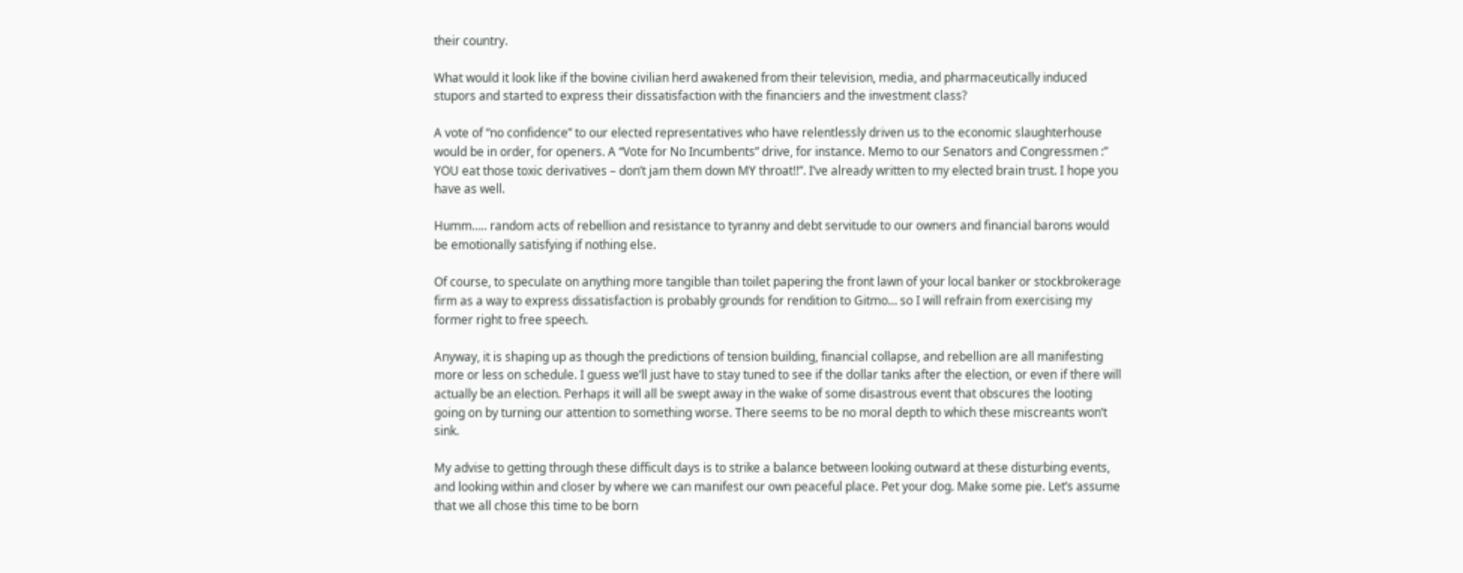their country.

What would it look like if the bovine civilian herd awakened from their television, media, and pharmaceutically induced stupors and started to express their dissatisfaction with the financiers and the investment class?

A vote of “no confidence” to our elected representatives who have relentlessly driven us to the economic slaughterhouse would be in order, for openers. A “Vote for No Incumbents” drive, for instance. Memo to our Senators and Congressmen :” YOU eat those toxic derivatives – don’t jam them down MY throat!!”. I’ve already written to my elected brain trust. I hope you have as well.

Humm….. random acts of rebellion and resistance to tyranny and debt servitude to our owners and financial barons would be emotionally satisfying if nothing else.

Of course, to speculate on anything more tangible than toilet papering the front lawn of your local banker or stockbrokerage firm as a way to express dissatisfaction is probably grounds for rendition to Gitmo… so I will refrain from exercising my former right to free speech.

Anyway, it is shaping up as though the predictions of tension building, financial collapse, and rebellion are all manifesting more or less on schedule. I guess we’ll just have to stay tuned to see if the dollar tanks after the election, or even if there will actually be an election. Perhaps it will all be swept away in the wake of some disastrous event that obscures the looting going on by turning our attention to something worse. There seems to be no moral depth to which these miscreants won’t sink.

My advise to getting through these difficult days is to strike a balance between looking outward at these disturbing events, and looking within and closer by where we can manifest our own peaceful place. Pet your dog. Make some pie. Let’s assume that we all chose this time to be born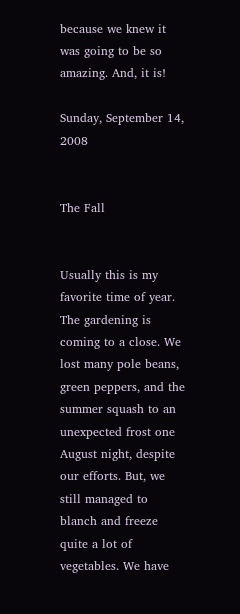because we knew it was going to be so amazing. And, it is!

Sunday, September 14, 2008


The Fall


Usually this is my favorite time of year. The gardening is coming to a close. We lost many pole beans, green peppers, and the summer squash to an unexpected frost one August night, despite our efforts. But, we still managed to blanch and freeze quite a lot of vegetables. We have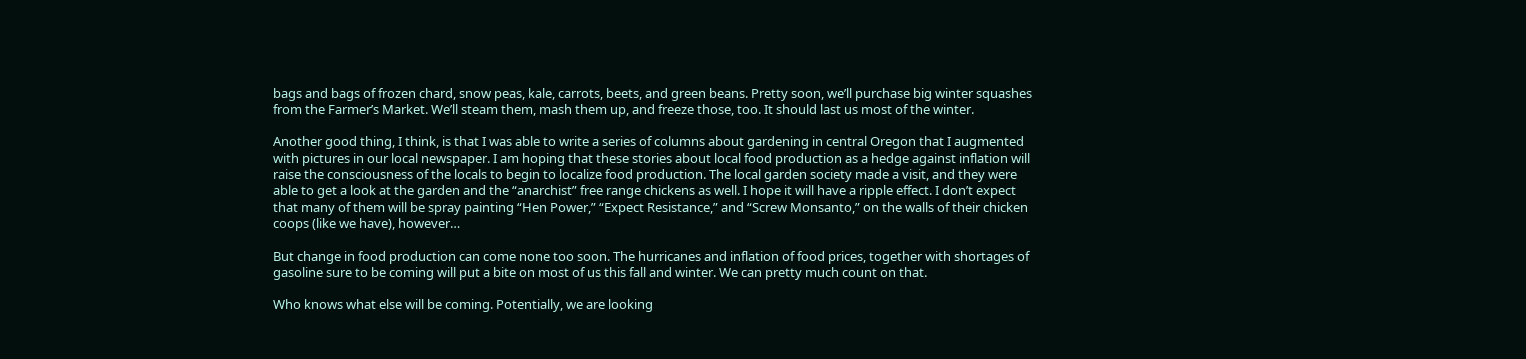bags and bags of frozen chard, snow peas, kale, carrots, beets, and green beans. Pretty soon, we’ll purchase big winter squashes from the Farmer’s Market. We’ll steam them, mash them up, and freeze those, too. It should last us most of the winter.

Another good thing, I think, is that I was able to write a series of columns about gardening in central Oregon that I augmented with pictures in our local newspaper. I am hoping that these stories about local food production as a hedge against inflation will raise the consciousness of the locals to begin to localize food production. The local garden society made a visit, and they were able to get a look at the garden and the “anarchist” free range chickens as well. I hope it will have a ripple effect. I don’t expect that many of them will be spray painting “Hen Power,” “Expect Resistance,” and “Screw Monsanto,” on the walls of their chicken coops (like we have), however…

But change in food production can come none too soon. The hurricanes and inflation of food prices, together with shortages of gasoline sure to be coming will put a bite on most of us this fall and winter. We can pretty much count on that.

Who knows what else will be coming. Potentially, we are looking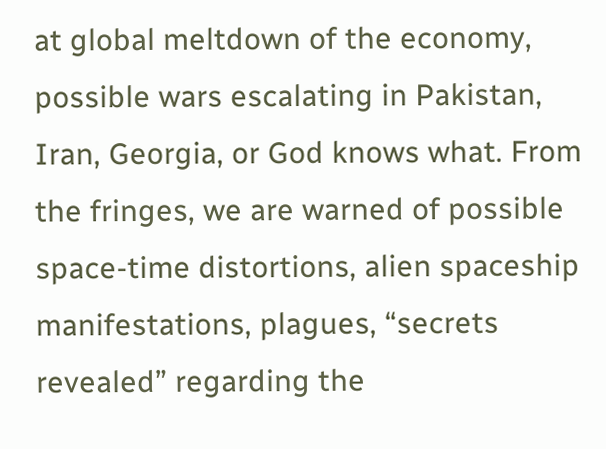at global meltdown of the economy, possible wars escalating in Pakistan, Iran, Georgia, or God knows what. From the fringes, we are warned of possible space-time distortions, alien spaceship manifestations, plagues, “secrets revealed” regarding the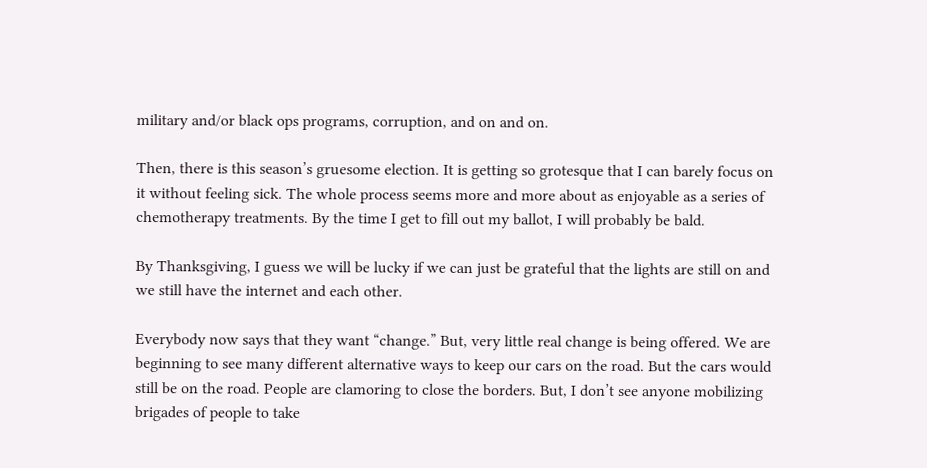military and/or black ops programs, corruption, and on and on.

Then, there is this season’s gruesome election. It is getting so grotesque that I can barely focus on it without feeling sick. The whole process seems more and more about as enjoyable as a series of chemotherapy treatments. By the time I get to fill out my ballot, I will probably be bald.

By Thanksgiving, I guess we will be lucky if we can just be grateful that the lights are still on and we still have the internet and each other.

Everybody now says that they want “change.” But, very little real change is being offered. We are beginning to see many different alternative ways to keep our cars on the road. But the cars would still be on the road. People are clamoring to close the borders. But, I don’t see anyone mobilizing brigades of people to take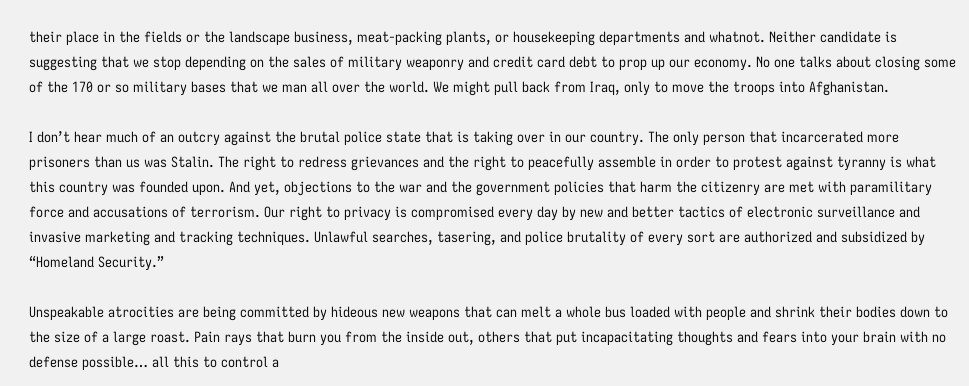their place in the fields or the landscape business, meat-packing plants, or housekeeping departments and whatnot. Neither candidate is suggesting that we stop depending on the sales of military weaponry and credit card debt to prop up our economy. No one talks about closing some of the 170 or so military bases that we man all over the world. We might pull back from Iraq, only to move the troops into Afghanistan.

I don’t hear much of an outcry against the brutal police state that is taking over in our country. The only person that incarcerated more prisoners than us was Stalin. The right to redress grievances and the right to peacefully assemble in order to protest against tyranny is what this country was founded upon. And yet, objections to the war and the government policies that harm the citizenry are met with paramilitary force and accusations of terrorism. Our right to privacy is compromised every day by new and better tactics of electronic surveillance and invasive marketing and tracking techniques. Unlawful searches, tasering, and police brutality of every sort are authorized and subsidized by “Homeland Security.”

Unspeakable atrocities are being committed by hideous new weapons that can melt a whole bus loaded with people and shrink their bodies down to the size of a large roast. Pain rays that burn you from the inside out, others that put incapacitating thoughts and fears into your brain with no defense possible… all this to control a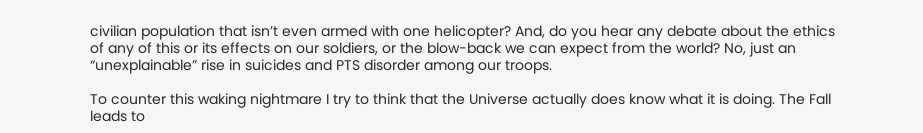civilian population that isn’t even armed with one helicopter? And, do you hear any debate about the ethics of any of this or its effects on our soldiers, or the blow-back we can expect from the world? No, just an “unexplainable” rise in suicides and PTS disorder among our troops.

To counter this waking nightmare I try to think that the Universe actually does know what it is doing. The Fall leads to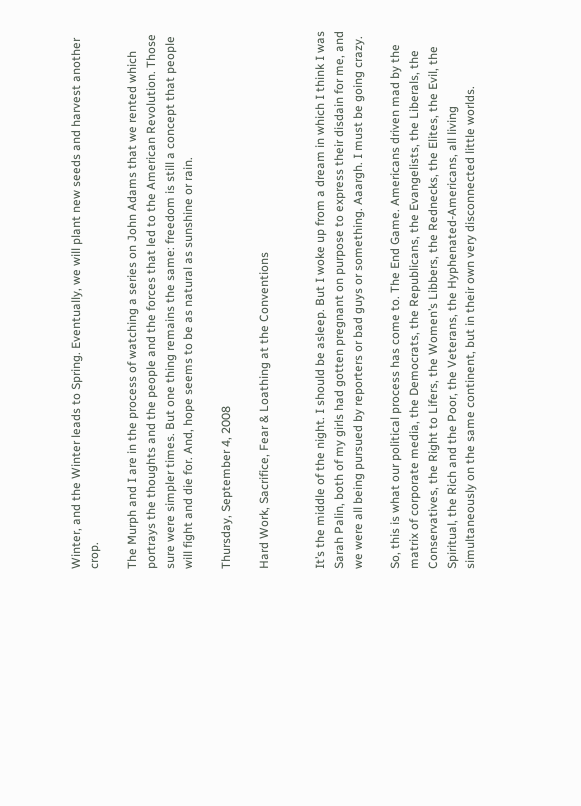Winter, and the Winter leads to Spring. Eventually, we will plant new seeds and harvest another crop.

The Murph and I are in the process of watching a series on John Adams that we rented which portrays the thoughts and the people and the forces that led to the American Revolution. Those sure were simpler times. But one thing remains the same: freedom is still a concept that people will fight and die for. And, hope seems to be as natural as sunshine or rain.

Thursday, September 4, 2008

Hard Work, Sacrifice, Fear & Loathing at the Conventions


It’s the middle of the night. I should be asleep. But I woke up from a dream in which I think I was Sarah Palin, both of my girls had gotten pregnant on purpose to express their disdain for me, and we were all being pursued by reporters or bad guys or something. Aaargh. I must be going crazy.

So, this is what our political process has come to. The End Game. Americans driven mad by the matrix of corporate media, the Democrats, the Republicans, the Evangelists, the Liberals, the Conservatives, the Right to Lifers, the Women’s Libbers, the Rednecks, the Elites, the Evil, the Spiritual, the Rich and the Poor, the Veterans, the Hyphenated-Americans, all living simultaneously on the same continent, but in their own very disconnected little worlds.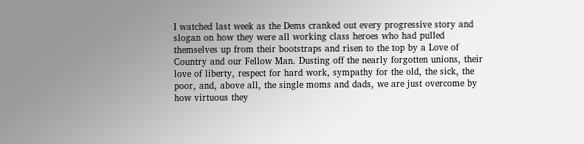I watched last week as the Dems cranked out every progressive story and slogan on how they were all working class heroes who had pulled themselves up from their bootstraps and risen to the top by a Love of Country and our Fellow Man. Dusting off the nearly forgotten unions, their love of liberty, respect for hard work, sympathy for the old, the sick, the poor, and, above all, the single moms and dads, we are just overcome by how virtuous they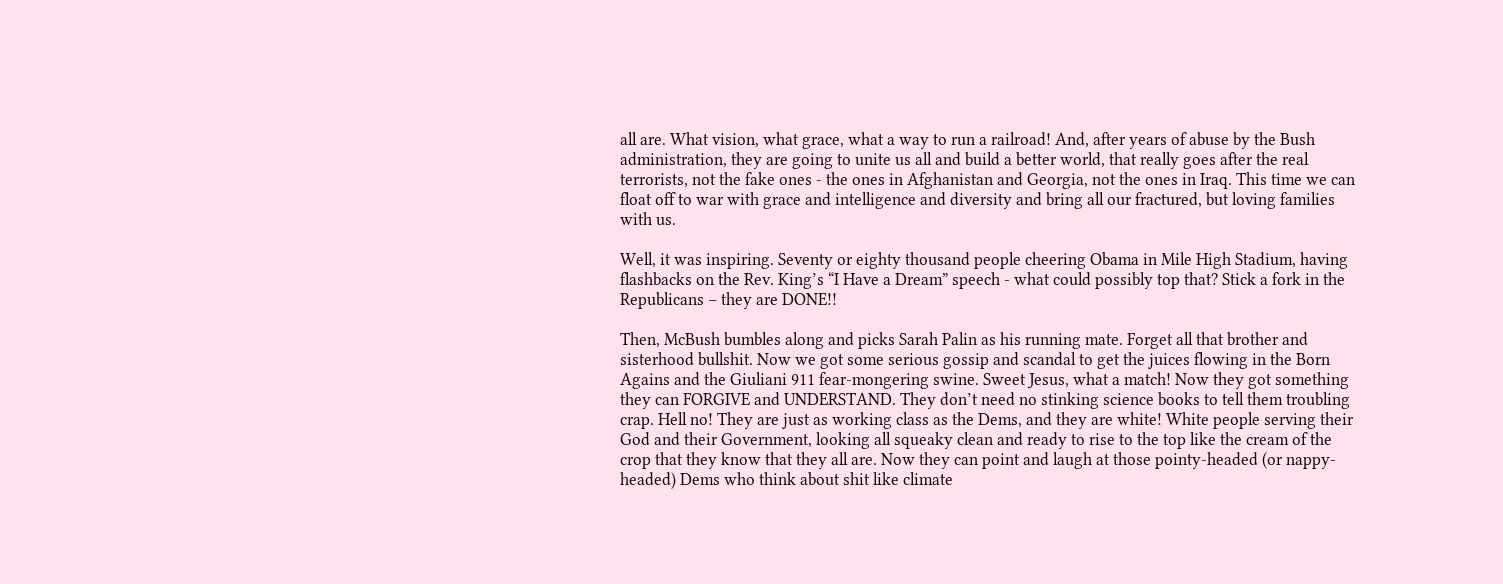all are. What vision, what grace, what a way to run a railroad! And, after years of abuse by the Bush administration, they are going to unite us all and build a better world, that really goes after the real terrorists, not the fake ones - the ones in Afghanistan and Georgia, not the ones in Iraq. This time we can float off to war with grace and intelligence and diversity and bring all our fractured, but loving families with us.

Well, it was inspiring. Seventy or eighty thousand people cheering Obama in Mile High Stadium, having flashbacks on the Rev. King’s “I Have a Dream” speech - what could possibly top that? Stick a fork in the Republicans – they are DONE!!

Then, McBush bumbles along and picks Sarah Palin as his running mate. Forget all that brother and sisterhood bullshit. Now we got some serious gossip and scandal to get the juices flowing in the Born Agains and the Giuliani 911 fear-mongering swine. Sweet Jesus, what a match! Now they got something they can FORGIVE and UNDERSTAND. They don’t need no stinking science books to tell them troubling crap. Hell no! They are just as working class as the Dems, and they are white! White people serving their God and their Government, looking all squeaky clean and ready to rise to the top like the cream of the crop that they know that they all are. Now they can point and laugh at those pointy-headed (or nappy-headed) Dems who think about shit like climate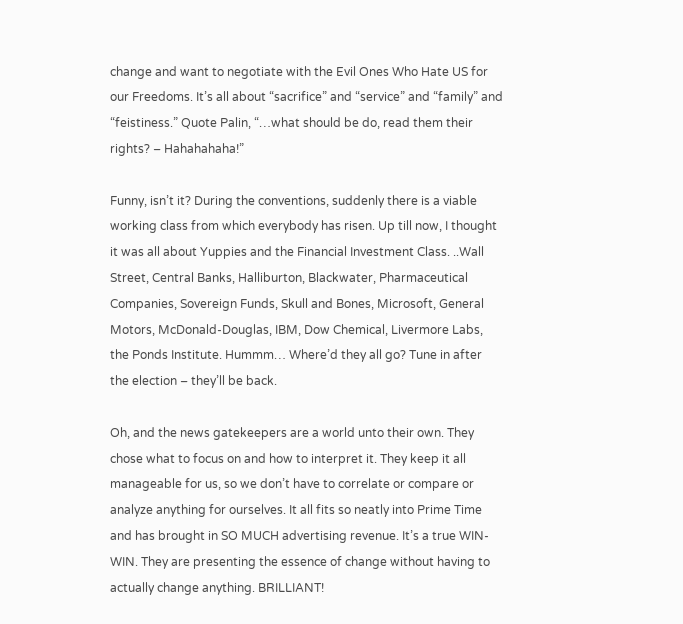change and want to negotiate with the Evil Ones Who Hate US for our Freedoms. It’s all about “sacrifice” and “service” and “family” and “feistiness.” Quote Palin, “…what should be do, read them their rights? – Hahahahaha!”

Funny, isn’t it? During the conventions, suddenly there is a viable working class from which everybody has risen. Up till now, I thought it was all about Yuppies and the Financial Investment Class. ..Wall Street, Central Banks, Halliburton, Blackwater, Pharmaceutical Companies, Sovereign Funds, Skull and Bones, Microsoft, General Motors, McDonald-Douglas, IBM, Dow Chemical, Livermore Labs, the Ponds Institute. Hummm… Where’d they all go? Tune in after the election – they’ll be back.

Oh, and the news gatekeepers are a world unto their own. They chose what to focus on and how to interpret it. They keep it all manageable for us, so we don’t have to correlate or compare or analyze anything for ourselves. It all fits so neatly into Prime Time and has brought in SO MUCH advertising revenue. It’s a true WIN-WIN. They are presenting the essence of change without having to actually change anything. BRILLIANT!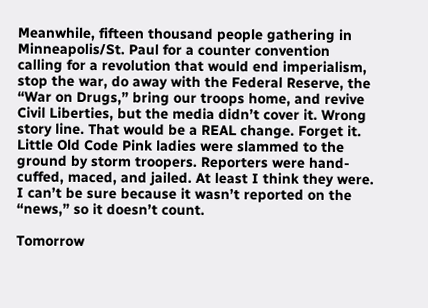Meanwhile, fifteen thousand people gathering in Minneapolis/St. Paul for a counter convention calling for a revolution that would end imperialism, stop the war, do away with the Federal Reserve, the “War on Drugs,” bring our troops home, and revive Civil Liberties, but the media didn’t cover it. Wrong story line. That would be a REAL change. Forget it. Little Old Code Pink ladies were slammed to the ground by storm troopers. Reporters were hand-cuffed, maced, and jailed. At least I think they were. I can’t be sure because it wasn’t reported on the “news,” so it doesn’t count.

Tomorrow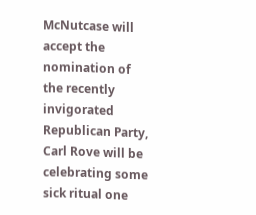McNutcase will accept the nomination of the recently invigorated Republican Party, Carl Rove will be celebrating some sick ritual one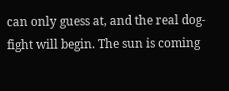can only guess at, and the real dog-fight will begin. The sun is coming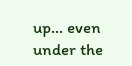up… even under the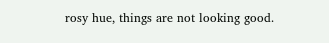rosy hue, things are not looking good.